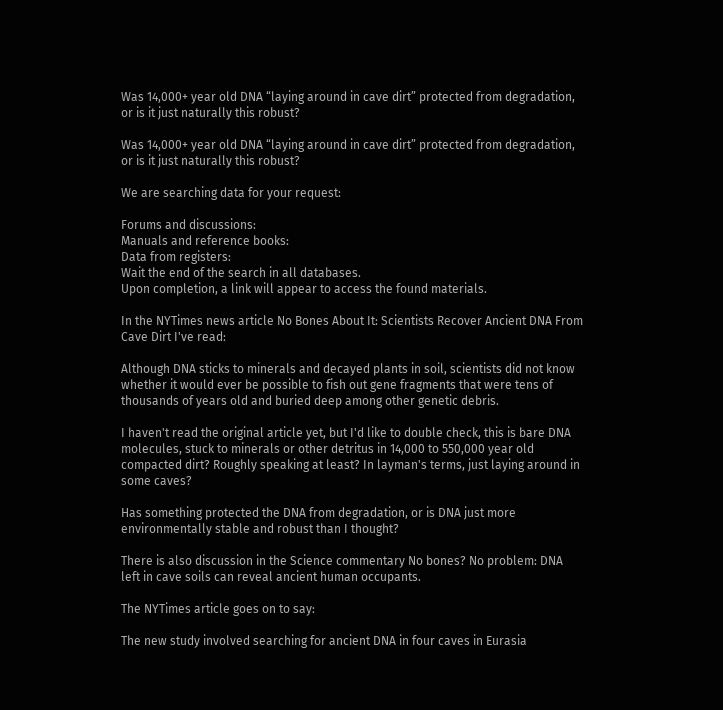Was 14,000+ year old DNA “laying around in cave dirt” protected from degradation, or is it just naturally this robust?

Was 14,000+ year old DNA “laying around in cave dirt” protected from degradation, or is it just naturally this robust?

We are searching data for your request:

Forums and discussions:
Manuals and reference books:
Data from registers:
Wait the end of the search in all databases.
Upon completion, a link will appear to access the found materials.

In the NYTimes news article No Bones About It: Scientists Recover Ancient DNA From Cave Dirt I've read:

Although DNA sticks to minerals and decayed plants in soil, scientists did not know whether it would ever be possible to fish out gene fragments that were tens of thousands of years old and buried deep among other genetic debris.

I haven't read the original article yet, but I'd like to double check, this is bare DNA molecules, stuck to minerals or other detritus in 14,000 to 550,000 year old compacted dirt? Roughly speaking at least? In layman's terms, just laying around in some caves?

Has something protected the DNA from degradation, or is DNA just more environmentally stable and robust than I thought?

There is also discussion in the Science commentary No bones? No problem: DNA left in cave soils can reveal ancient human occupants.

The NYTimes article goes on to say:

The new study involved searching for ancient DNA in four caves in Eurasia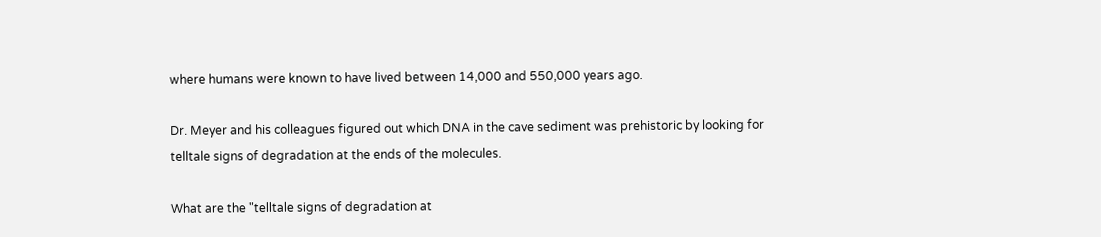where humans were known to have lived between 14,000 and 550,000 years ago.

Dr. Meyer and his colleagues figured out which DNA in the cave sediment was prehistoric by looking for telltale signs of degradation at the ends of the molecules.

What are the "telltale signs of degradation at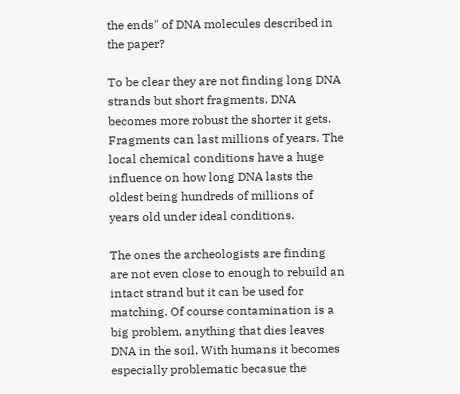the ends" of DNA molecules described in the paper?

To be clear they are not finding long DNA strands but short fragments. DNA becomes more robust the shorter it gets. Fragments can last millions of years. The local chemical conditions have a huge influence on how long DNA lasts the oldest being hundreds of millions of years old under ideal conditions.

The ones the archeologists are finding are not even close to enough to rebuild an intact strand but it can be used for matching. Of course contamination is a big problem, anything that dies leaves DNA in the soil. With humans it becomes especially problematic becasue the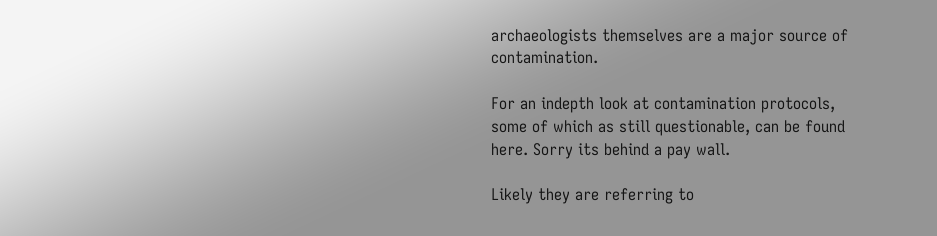archaeologists themselves are a major source of contamination.

For an indepth look at contamination protocols, some of which as still questionable, can be found here. Sorry its behind a pay wall.

Likely they are referring to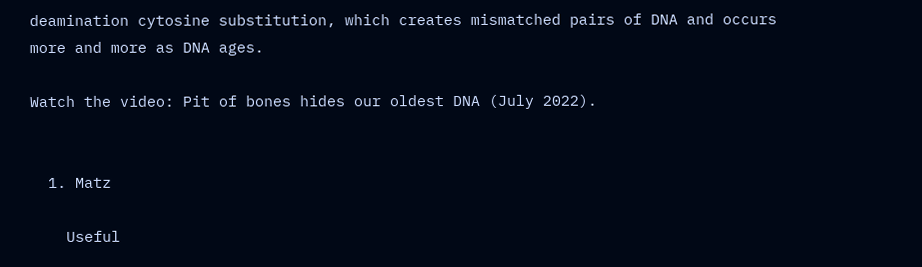deamination cytosine substitution, which creates mismatched pairs of DNA and occurs more and more as DNA ages.

Watch the video: Pit of bones hides our oldest DNA (July 2022).


  1. Matz

    Useful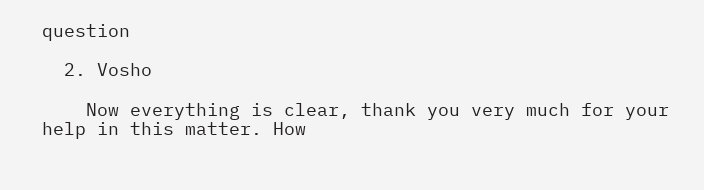question

  2. Vosho

    Now everything is clear, thank you very much for your help in this matter. How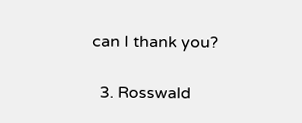can I thank you?

  3. Rosswald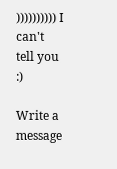)))))))))) I can't tell you :)

Write a message